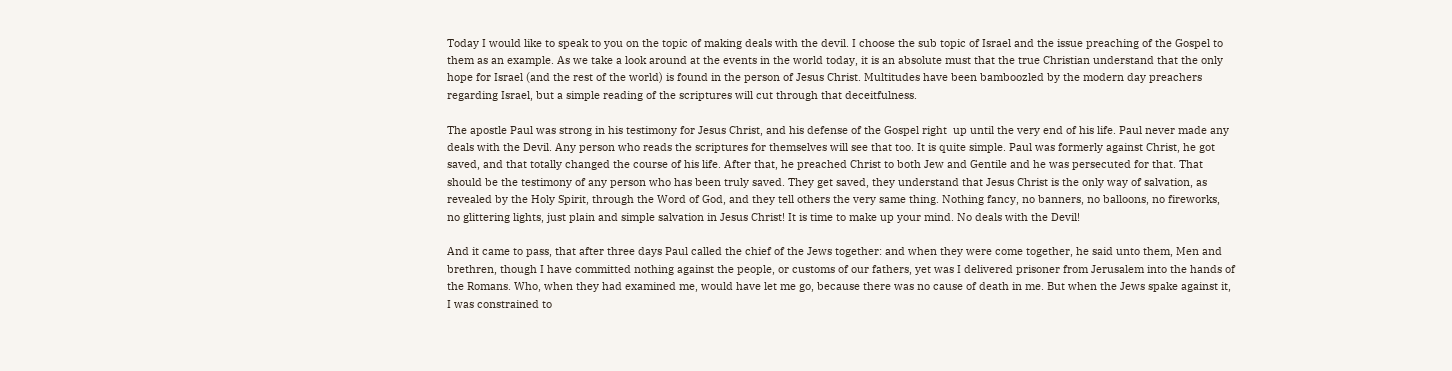Today I would like to speak to you on the topic of making deals with the devil. I choose the sub topic of Israel and the issue preaching of the Gospel to them as an example. As we take a look around at the events in the world today, it is an absolute must that the true Christian understand that the only hope for Israel (and the rest of the world) is found in the person of Jesus Christ. Multitudes have been bamboozled by the modern day preachers regarding Israel, but a simple reading of the scriptures will cut through that deceitfulness.

The apostle Paul was strong in his testimony for Jesus Christ, and his defense of the Gospel right  up until the very end of his life. Paul never made any deals with the Devil. Any person who reads the scriptures for themselves will see that too. It is quite simple. Paul was formerly against Christ, he got saved, and that totally changed the course of his life. After that, he preached Christ to both Jew and Gentile and he was persecuted for that. That should be the testimony of any person who has been truly saved. They get saved, they understand that Jesus Christ is the only way of salvation, as revealed by the Holy Spirit, through the Word of God, and they tell others the very same thing. Nothing fancy, no banners, no balloons, no fireworks, no glittering lights, just plain and simple salvation in Jesus Christ! It is time to make up your mind. No deals with the Devil!

And it came to pass, that after three days Paul called the chief of the Jews together: and when they were come together, he said unto them, Men and brethren, though I have committed nothing against the people, or customs of our fathers, yet was I delivered prisoner from Jerusalem into the hands of the Romans. Who, when they had examined me, would have let me go, because there was no cause of death in me. But when the Jews spake against it, I was constrained to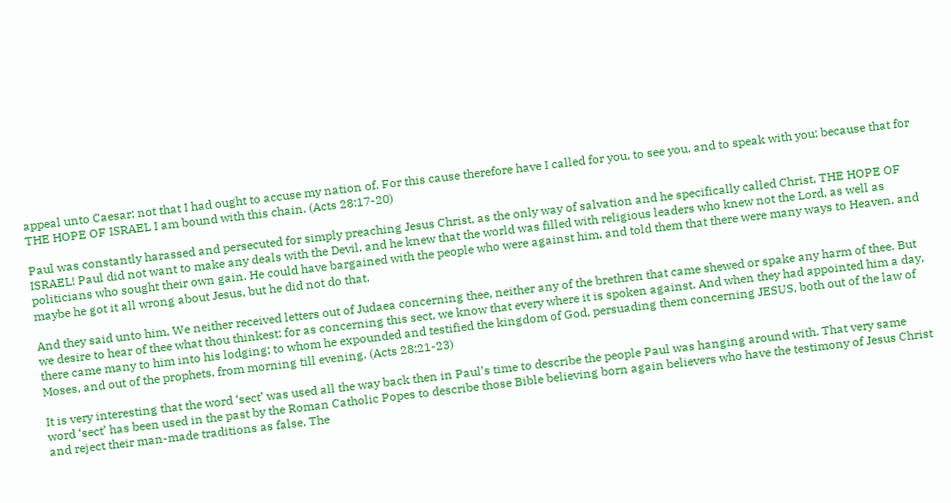appeal unto Caesar; not that I had ought to accuse my nation of. For this cause therefore have I called for you, to see you, and to speak with you: because that for THE HOPE OF ISRAEL I am bound with this chain. (Acts 28:17-20)

Paul was constantly harassed and persecuted for simply preaching Jesus Christ, as the only way of salvation and he specifically called Christ, THE HOPE OF ISRAEL! Paul did not want to make any deals with the Devil, and he knew that the world was filled with religious leaders who knew not the Lord, as well as politicians who sought their own gain. He could have bargained with the people who were against him, and told them that there were many ways to Heaven, and maybe he got it all wrong about Jesus, but he did not do that.

And they said unto him, We neither received letters out of Judaea concerning thee, neither any of the brethren that came shewed or spake any harm of thee. But we desire to hear of thee what thou thinkest: for as concerning this sect, we know that every where it is spoken against. And when they had appointed him a day, there came many to him into his lodging; to whom he expounded and testified the kingdom of God, persuading them concerning JESUS, both out of the law of Moses, and out of the prophets, from morning till evening. (Acts 28:21-23)

It is very interesting that the word ‘sect’ was used all the way back then in Paul’s time to describe the people Paul was hanging around with. That very same word ‘sect’ has been used in the past by the Roman Catholic Popes to describe those Bible believing born again believers who have the testimony of Jesus Christ and reject their man-made traditions as false. The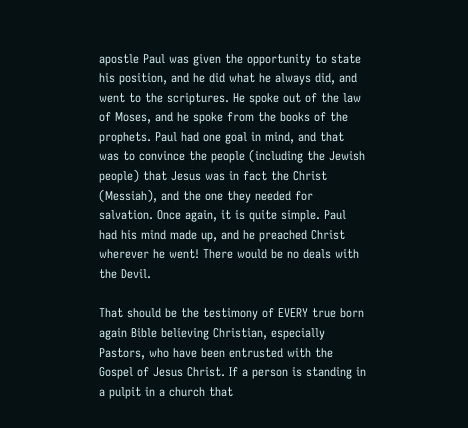apostle Paul was given the opportunity to state his position, and he did what he always did, and went to the scriptures. He spoke out of the law of Moses, and he spoke from the books of the prophets. Paul had one goal in mind, and that was to convince the people (including the Jewish people) that Jesus was in fact the Christ (Messiah), and the one they needed for salvation. Once again, it is quite simple. Paul had his mind made up, and he preached Christ wherever he went! There would be no deals with the Devil.

That should be the testimony of EVERY true born again Bible believing Christian, especially Pastors, who have been entrusted with the Gospel of Jesus Christ. If a person is standing in a pulpit in a church that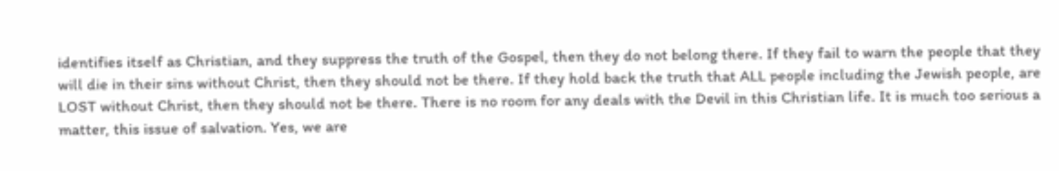identifies itself as Christian, and they suppress the truth of the Gospel, then they do not belong there. If they fail to warn the people that they will die in their sins without Christ, then they should not be there. If they hold back the truth that ALL people including the Jewish people, are LOST without Christ, then they should not be there. There is no room for any deals with the Devil in this Christian life. It is much too serious a matter, this issue of salvation. Yes, we are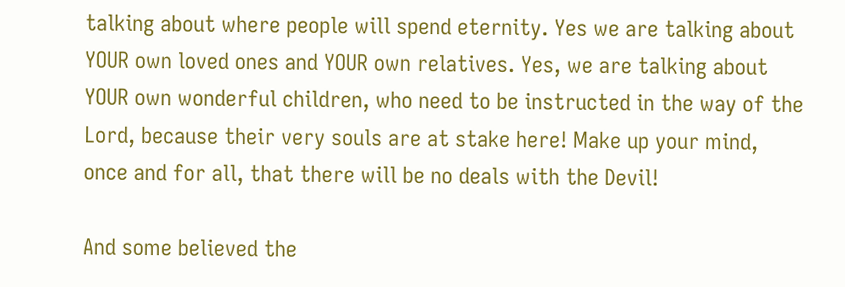talking about where people will spend eternity. Yes we are talking about YOUR own loved ones and YOUR own relatives. Yes, we are talking about YOUR own wonderful children, who need to be instructed in the way of the Lord, because their very souls are at stake here! Make up your mind, once and for all, that there will be no deals with the Devil!

And some believed the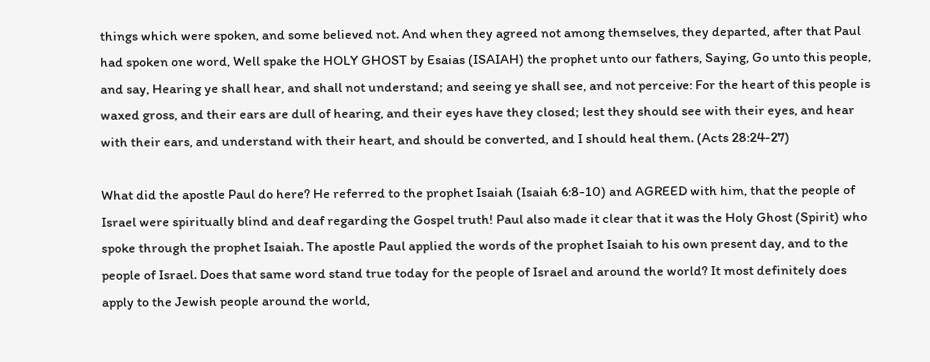things which were spoken, and some believed not. And when they agreed not among themselves, they departed, after that Paul had spoken one word, Well spake the HOLY GHOST by Esaias (ISAIAH) the prophet unto our fathers, Saying, Go unto this people, and say, Hearing ye shall hear, and shall not understand; and seeing ye shall see, and not perceive: For the heart of this people is waxed gross, and their ears are dull of hearing, and their eyes have they closed; lest they should see with their eyes, and hear with their ears, and understand with their heart, and should be converted, and I should heal them. (Acts 28:24-27)

What did the apostle Paul do here? He referred to the prophet Isaiah (Isaiah 6:8-10) and AGREED with him, that the people of Israel were spiritually blind and deaf regarding the Gospel truth! Paul also made it clear that it was the Holy Ghost (Spirit) who spoke through the prophet Isaiah. The apostle Paul applied the words of the prophet Isaiah to his own present day, and to the people of Israel. Does that same word stand true today for the people of Israel and around the world? It most definitely does apply to the Jewish people around the world,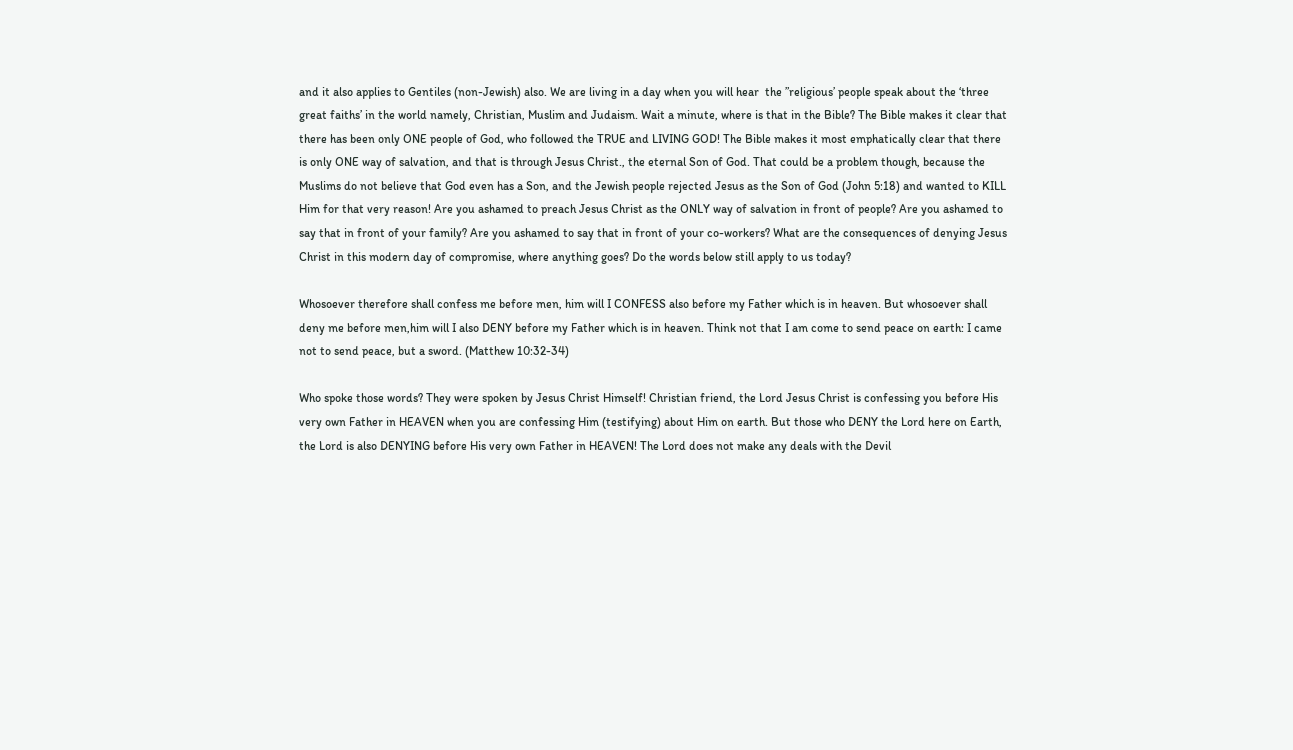and it also applies to Gentiles (non-Jewish) also. We are living in a day when you will hear  the ”religious’ people speak about the ‘three great faiths’ in the world namely, Christian, Muslim and Judaism. Wait a minute, where is that in the Bible? The Bible makes it clear that there has been only ONE people of God, who followed the TRUE and LIVING GOD! The Bible makes it most emphatically clear that there is only ONE way of salvation, and that is through Jesus Christ., the eternal Son of God. That could be a problem though, because the Muslims do not believe that God even has a Son, and the Jewish people rejected Jesus as the Son of God (John 5:18) and wanted to KILL Him for that very reason! Are you ashamed to preach Jesus Christ as the ONLY way of salvation in front of people? Are you ashamed to say that in front of your family? Are you ashamed to say that in front of your co-workers? What are the consequences of denying Jesus Christ in this modern day of compromise, where anything goes? Do the words below still apply to us today?

Whosoever therefore shall confess me before men, him will I CONFESS also before my Father which is in heaven. But whosoever shall deny me before men,him will I also DENY before my Father which is in heaven. Think not that I am come to send peace on earth: I came not to send peace, but a sword. (Matthew 10:32-34)

Who spoke those words? They were spoken by Jesus Christ Himself! Christian friend, the Lord Jesus Christ is confessing you before His very own Father in HEAVEN when you are confessing Him (testifying) about Him on earth. But those who DENY the Lord here on Earth, the Lord is also DENYING before His very own Father in HEAVEN! The Lord does not make any deals with the Devil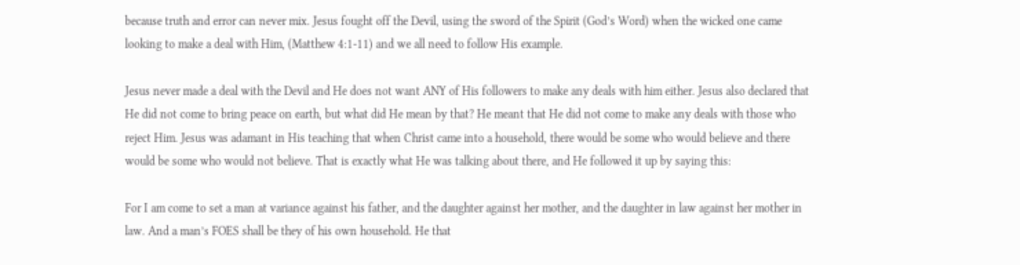because truth and error can never mix. Jesus fought off the Devil, using the sword of the Spirit (God’s Word) when the wicked one came looking to make a deal with Him, (Matthew 4:1-11) and we all need to follow His example.

Jesus never made a deal with the Devil and He does not want ANY of His followers to make any deals with him either. Jesus also declared that He did not come to bring peace on earth, but what did He mean by that? He meant that He did not come to make any deals with those who reject Him. Jesus was adamant in His teaching that when Christ came into a household, there would be some who would believe and there would be some who would not believe. That is exactly what He was talking about there, and He followed it up by saying this:

For I am come to set a man at variance against his father, and the daughter against her mother, and the daughter in law against her mother in law. And a man’s FOES shall be they of his own household. He that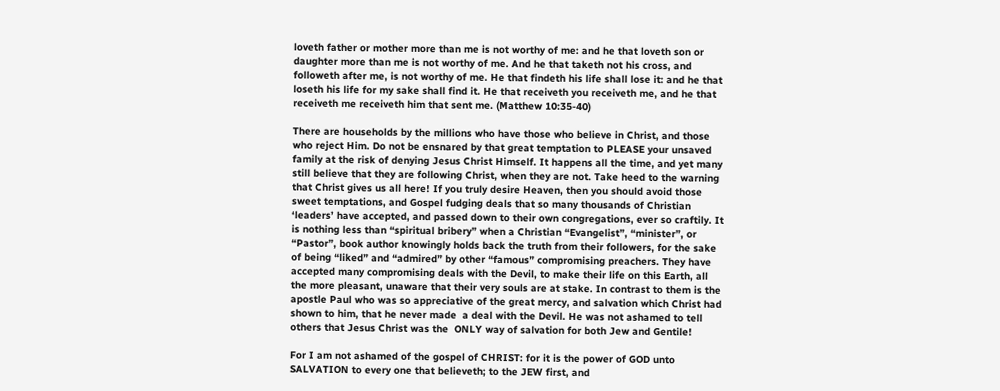loveth father or mother more than me is not worthy of me: and he that loveth son or daughter more than me is not worthy of me. And he that taketh not his cross, and followeth after me, is not worthy of me. He that findeth his life shall lose it: and he that loseth his life for my sake shall find it. He that receiveth you receiveth me, and he that receiveth me receiveth him that sent me. (Matthew 10:35-40)

There are households by the millions who have those who believe in Christ, and those who reject Him. Do not be ensnared by that great temptation to PLEASE your unsaved family at the risk of denying Jesus Christ Himself. It happens all the time, and yet many still believe that they are following Christ, when they are not. Take heed to the warning that Christ gives us all here! If you truly desire Heaven, then you should avoid those sweet temptations, and Gospel fudging deals that so many thousands of Christian ‘leaders’ have accepted, and passed down to their own congregations, ever so craftily. It is nothing less than “spiritual bribery” when a Christian “Evangelist”, “minister”, or “Pastor”, book author knowingly holds back the truth from their followers, for the sake of being “liked” and “admired” by other “famous” compromising preachers. They have accepted many compromising deals with the Devil, to make their life on this Earth, all the more pleasant, unaware that their very souls are at stake. In contrast to them is the apostle Paul who was so appreciative of the great mercy, and salvation which Christ had shown to him, that he never made  a deal with the Devil. He was not ashamed to tell others that Jesus Christ was the  ONLY way of salvation for both Jew and Gentile!

For I am not ashamed of the gospel of CHRIST: for it is the power of GOD unto SALVATION to every one that believeth; to the JEW first, and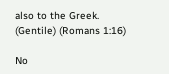also to the Greek. (Gentile) (Romans 1:16)

No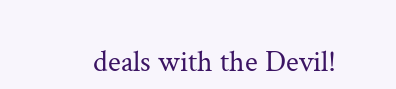deals with the Devil!